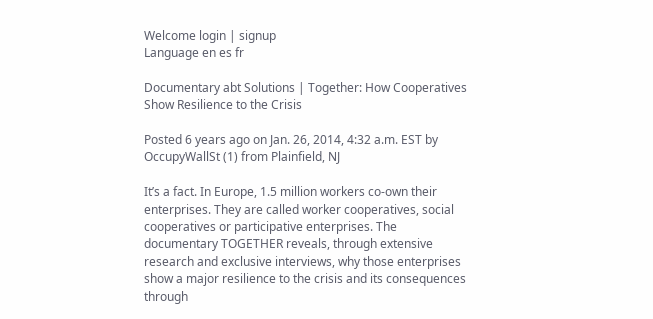Welcome login | signup
Language en es fr

Documentary abt Solutions | Together: How Cooperatives Show Resilience to the Crisis

Posted 6 years ago on Jan. 26, 2014, 4:32 a.m. EST by OccupyWallSt (1) from Plainfield, NJ

It’s a fact. In Europe, 1.5 million workers co-own their enterprises. They are called worker cooperatives, social cooperatives or participative enterprises. The documentary TOGETHER reveals, through extensive research and exclusive interviews, why those enterprises show a major resilience to the crisis and its consequences through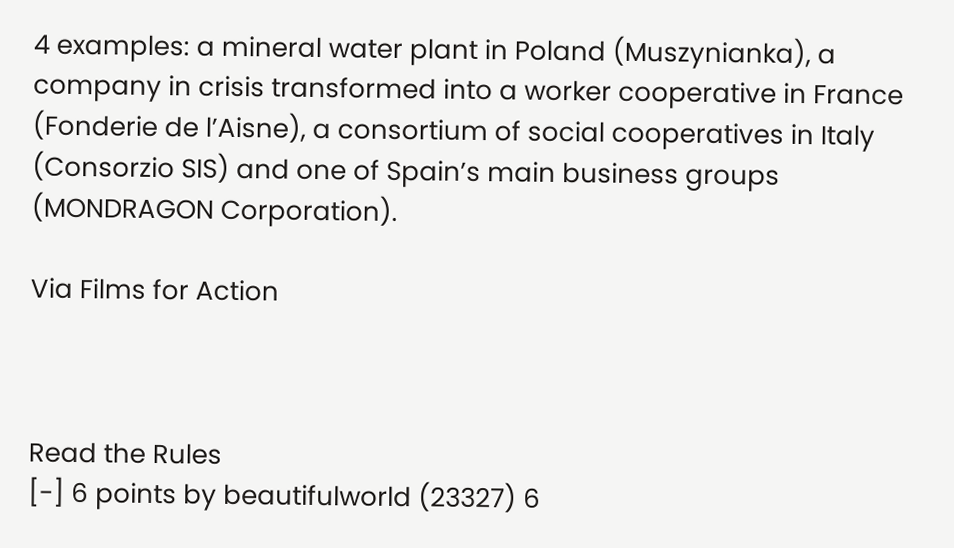4 examples: a mineral water plant in Poland (Muszynianka), a company in crisis transformed into a worker cooperative in France (Fonderie de l’Aisne), a consortium of social cooperatives in Italy (Consorzio SIS) and one of Spain’s main business groups (MONDRAGON Corporation).

Via Films for Action



Read the Rules
[-] 6 points by beautifulworld (23327) 6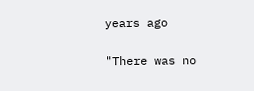years ago

"There was no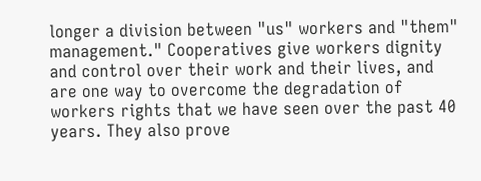longer a division between "us" workers and "them" management." Cooperatives give workers dignity and control over their work and their lives, and are one way to overcome the degradation of workers rights that we have seen over the past 40 years. They also prove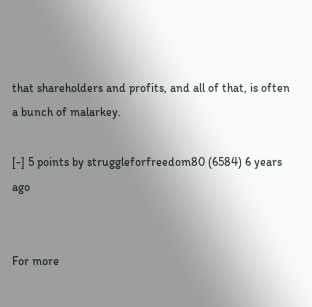that shareholders and profits, and all of that, is often a bunch of malarkey.

[-] 5 points by struggleforfreedom80 (6584) 6 years ago


For more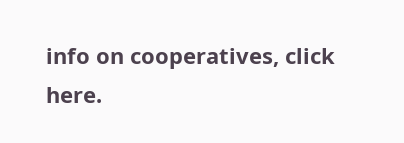info on cooperatives, click here.